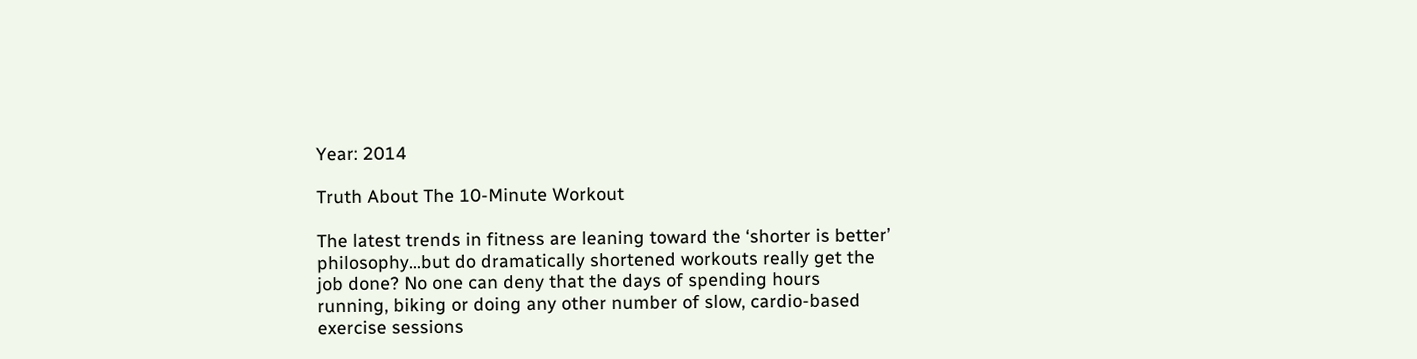Year: 2014

Truth About The 10-Minute Workout

The latest trends in fitness are leaning toward the ‘shorter is better’ philosophy…but do dramatically shortened workouts really get the job done? No one can deny that the days of spending hours running, biking or doing any other number of slow, cardio-based exercise sessions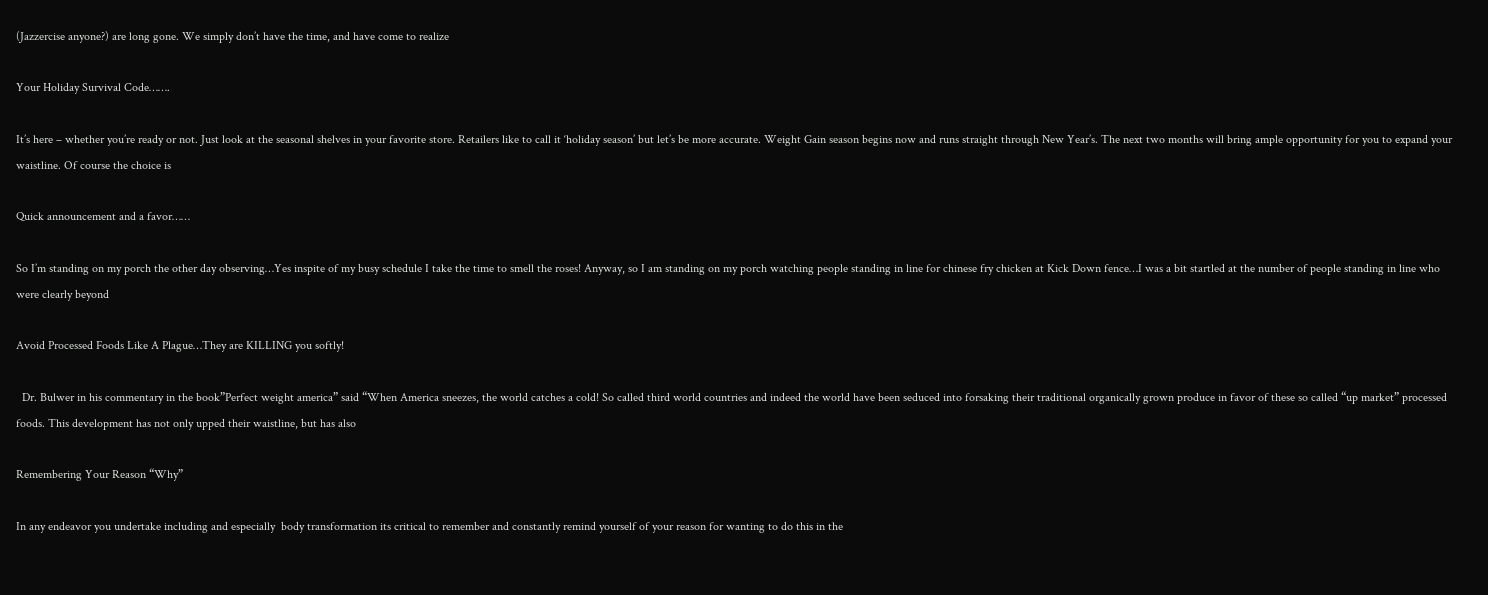(Jazzercise anyone?) are long gone. We simply don’t have the time, and have come to realize

Your Holiday Survival Code…….

It’s here – whether you’re ready or not. Just look at the seasonal shelves in your favorite store. Retailers like to call it ‘holiday season’ but let’s be more accurate. Weight Gain season begins now and runs straight through New Year’s. The next two months will bring ample opportunity for you to expand your waistline. Of course the choice is

Quick announcement and a favor……

So I’m standing on my porch the other day observing…Yes inspite of my busy schedule I take the time to smell the roses! Anyway, so I am standing on my porch watching people standing in line for chinese fry chicken at Kick Down fence…I was a bit startled at the number of people standing in line who were clearly beyond

Avoid Processed Foods Like A Plague…They are KILLING you softly!

  Dr. Bulwer in his commentary in the book”Perfect weight america” said “When America sneezes, the world catches a cold! So called third world countries and indeed the world have been seduced into forsaking their traditional organically grown produce in favor of these so called “up market” processed foods. This development has not only upped their waistline, but has also

Remembering Your Reason “Why”

In any endeavor you undertake including and especially  body transformation its critical to remember and constantly remind yourself of your reason for wanting to do this in the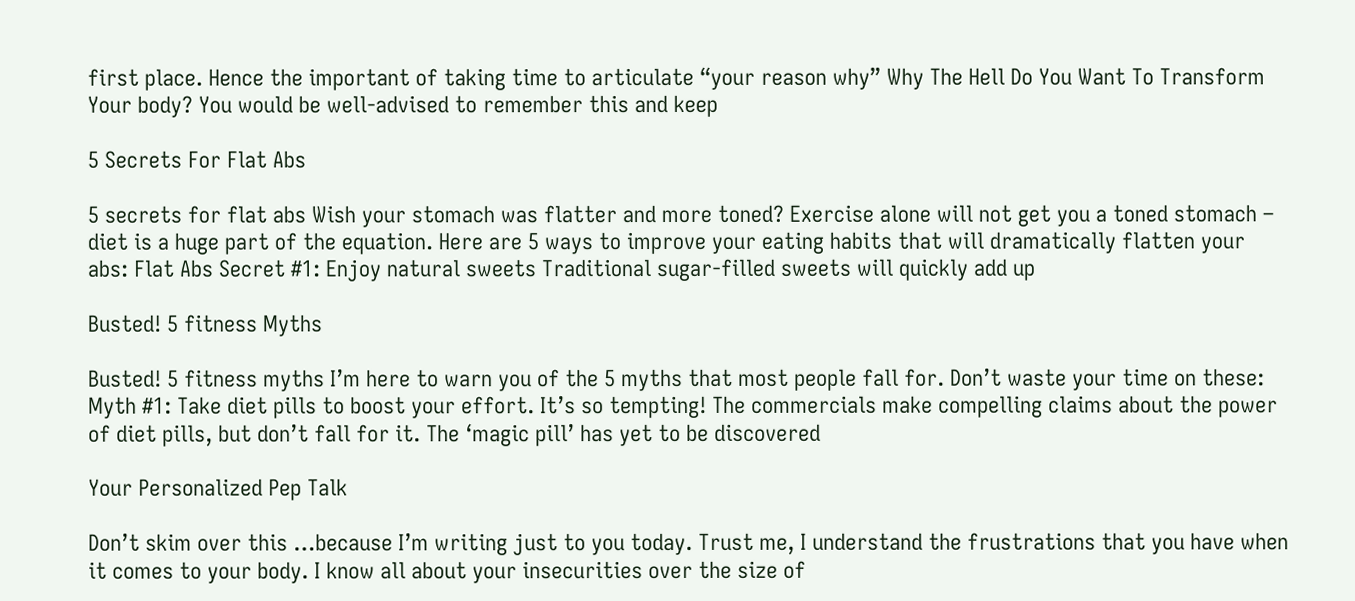first place. Hence the important of taking time to articulate “your reason why” Why The Hell Do You Want To Transform Your body? You would be well-advised to remember this and keep

5 Secrets For Flat Abs

5 secrets for flat abs Wish your stomach was flatter and more toned? Exercise alone will not get you a toned stomach – diet is a huge part of the equation. Here are 5 ways to improve your eating habits that will dramatically flatten your abs: Flat Abs Secret #1: Enjoy natural sweets Traditional sugar-filled sweets will quickly add up

Busted! 5 fitness Myths

Busted! 5 fitness myths I’m here to warn you of the 5 myths that most people fall for. Don’t waste your time on these: Myth #1: Take diet pills to boost your effort. It’s so tempting! The commercials make compelling claims about the power of diet pills, but don’t fall for it. The ‘magic pill’ has yet to be discovered

Your Personalized Pep Talk

Don’t skim over this …because I’m writing just to you today. Trust me, I understand the frustrations that you have when it comes to your body. I know all about your insecurities over the size of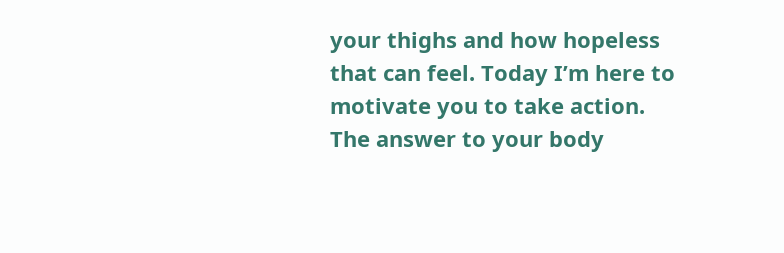your thighs and how hopeless that can feel. Today I’m here to motivate you to take action. The answer to your body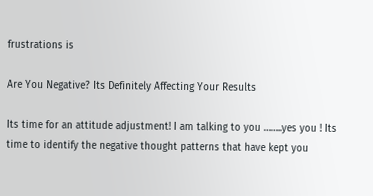frustrations is

Are You Negative? Its Definitely Affecting Your Results

Its time for an attitude adjustment! I am talking to you ……..yes you ! Its time to identify the negative thought patterns that have kept you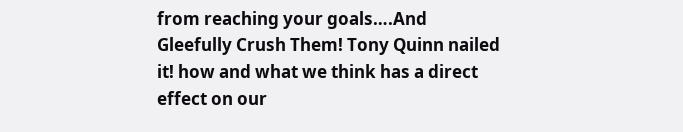from reaching your goals….And Gleefully Crush Them! Tony Quinn nailed it! how and what we think has a direct effect on our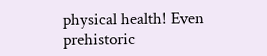physical health! Even prehistoric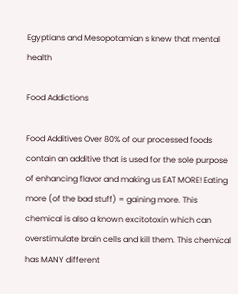Egyptians and Mesopotamian s knew that mental health

Food Addictions

Food Additives Over 80% of our processed foods contain an additive that is used for the sole purpose of enhancing flavor and making us EAT MORE! Eating more (of the bad stuff) = gaining more. This chemical is also a known excitotoxin which can overstimulate brain cells and kill them. This chemical has MANY different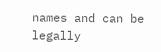names and can be legally